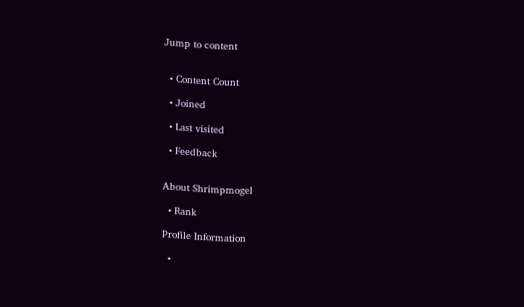Jump to content


  • Content Count

  • Joined

  • Last visited

  • Feedback


About Shrimpmogel

  • Rank

Profile Information

  •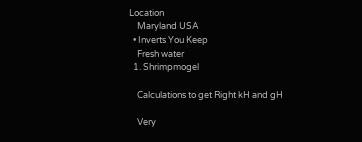Location
    Maryland USA
  • Inverts You Keep
    Fresh water
  1. Shrimpmogel

    Calculations to get Right kH and gH

    Very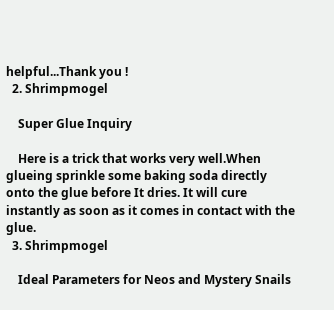helpful...Thank you !
  2. Shrimpmogel

    Super Glue Inquiry

    Here is a trick that works very well.When glueing sprinkle some baking soda directly onto the glue before It dries. It will cure instantly as soon as it comes in contact with the glue.
  3. Shrimpmogel

    Ideal Parameters for Neos and Mystery Snails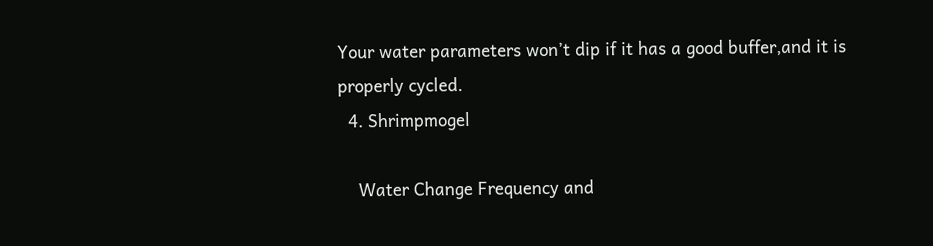Your water parameters won’t dip if it has a good buffer,and it is properly cycled.
  4. Shrimpmogel

    Water Change Frequency and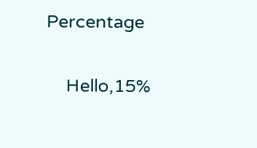Percentage

    Hello,15%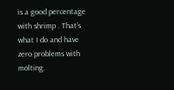is a good percentage with shrimp . That’s what I do and have zero problems with molting.